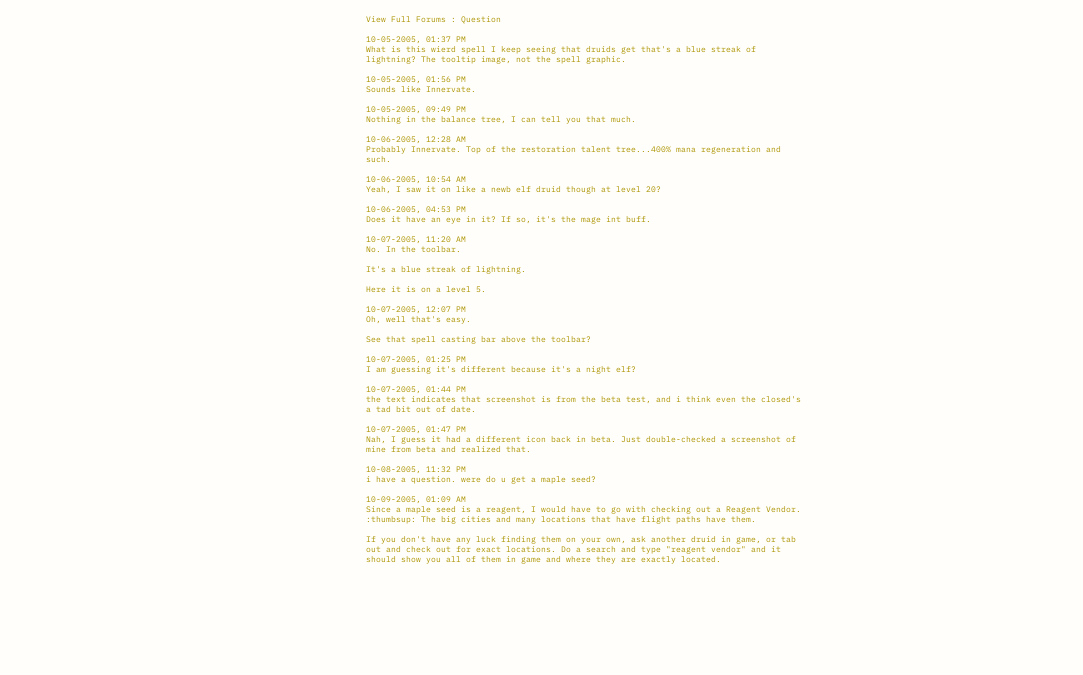View Full Forums : Question

10-05-2005, 01:37 PM
What is this wierd spell I keep seeing that druids get that's a blue streak of lightning? The tooltip image, not the spell graphic.

10-05-2005, 01:56 PM
Sounds like Innervate.

10-05-2005, 09:49 PM
Nothing in the balance tree, I can tell you that much.

10-06-2005, 12:28 AM
Probably Innervate. Top of the restoration talent tree...400% mana regeneration and such.

10-06-2005, 10:54 AM
Yeah, I saw it on like a newb elf druid though at level 20?

10-06-2005, 04:53 PM
Does it have an eye in it? If so, it's the mage int buff.

10-07-2005, 11:20 AM
No. In the toolbar.

It's a blue streak of lightning.

Here it is on a level 5.

10-07-2005, 12:07 PM
Oh, well that's easy.

See that spell casting bar above the toolbar?

10-07-2005, 01:25 PM
I am guessing it's different because it's a night elf?

10-07-2005, 01:44 PM
the text indicates that screenshot is from the beta test, and i think even the closed's a tad bit out of date.

10-07-2005, 01:47 PM
Nah, I guess it had a different icon back in beta. Just double-checked a screenshot of mine from beta and realized that.

10-08-2005, 11:32 PM
i have a question. were do u get a maple seed?

10-09-2005, 01:09 AM
Since a maple seed is a reagent, I would have to go with checking out a Reagent Vendor. :thumbsup: The big cities and many locations that have flight paths have them.

If you don't have any luck finding them on your own, ask another druid in game, or tab out and check out for exact locations. Do a search and type "reagent vendor" and it should show you all of them in game and where they are exactly located.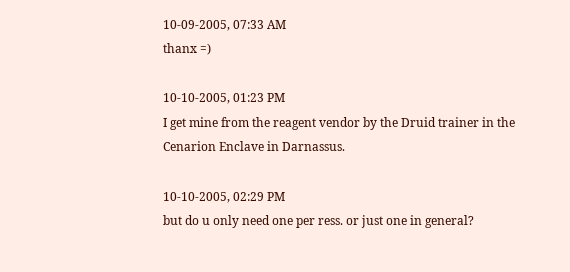10-09-2005, 07:33 AM
thanx =)

10-10-2005, 01:23 PM
I get mine from the reagent vendor by the Druid trainer in the Cenarion Enclave in Darnassus.

10-10-2005, 02:29 PM
but do u only need one per ress. or just one in general?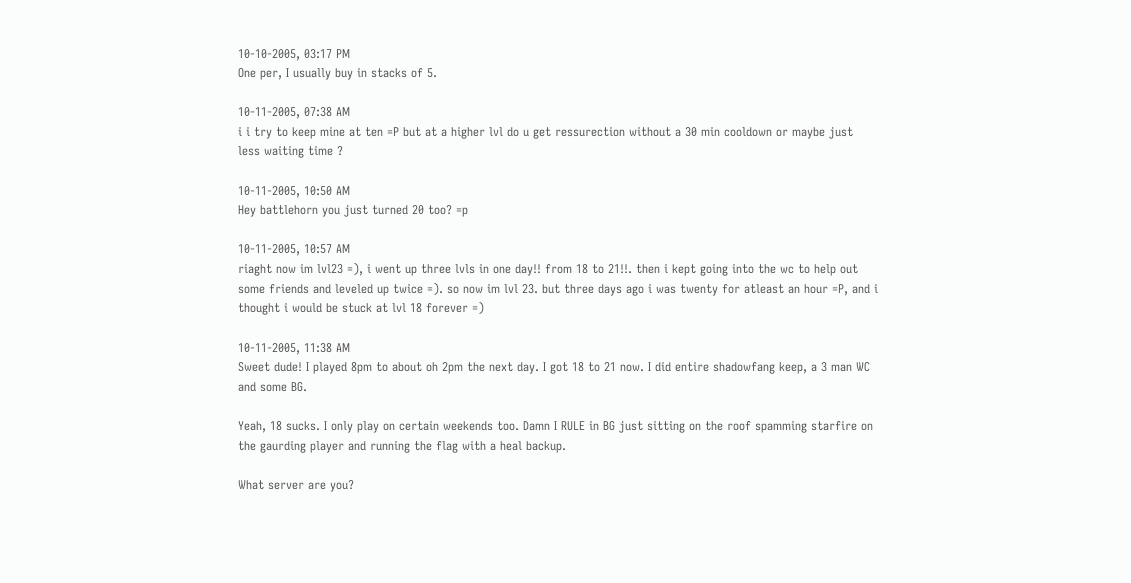10-10-2005, 03:17 PM
One per, I usually buy in stacks of 5.

10-11-2005, 07:38 AM
i i try to keep mine at ten =P but at a higher lvl do u get ressurection without a 30 min cooldown or maybe just less waiting time ?

10-11-2005, 10:50 AM
Hey battlehorn you just turned 20 too? =p

10-11-2005, 10:57 AM
riaght now im lvl23 =), i went up three lvls in one day!! from 18 to 21!!. then i kept going into the wc to help out some friends and leveled up twice =). so now im lvl 23. but three days ago i was twenty for atleast an hour =P, and i thought i would be stuck at lvl 18 forever =)

10-11-2005, 11:38 AM
Sweet dude! I played 8pm to about oh 2pm the next day. I got 18 to 21 now. I did entire shadowfang keep, a 3 man WC and some BG.

Yeah, 18 sucks. I only play on certain weekends too. Damn I RULE in BG just sitting on the roof spamming starfire on the gaurding player and running the flag with a heal backup.

What server are you?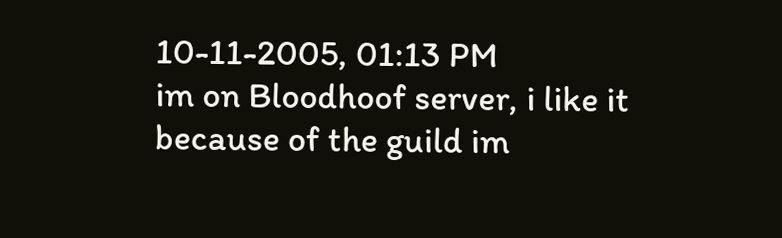10-11-2005, 01:13 PM
im on Bloodhoof server, i like it because of the guild im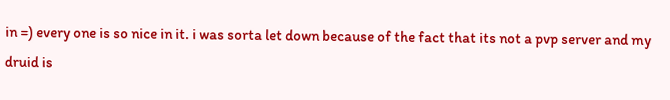in =) every one is so nice in it. i was sorta let down because of the fact that its not a pvp server and my druid is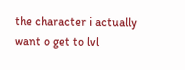the character i actually want o get to lvl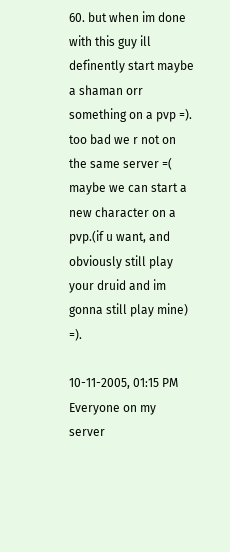60. but when im done with this guy ill definently start maybe a shaman orr something on a pvp =). too bad we r not on the same server =( maybe we can start a new character on a pvp.(if u want, and obviously still play your druid and im gonna still play mine) =).

10-11-2005, 01:15 PM
Everyone on my server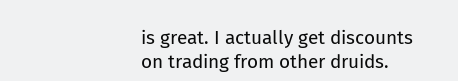is great. I actually get discounts on trading from other druids.